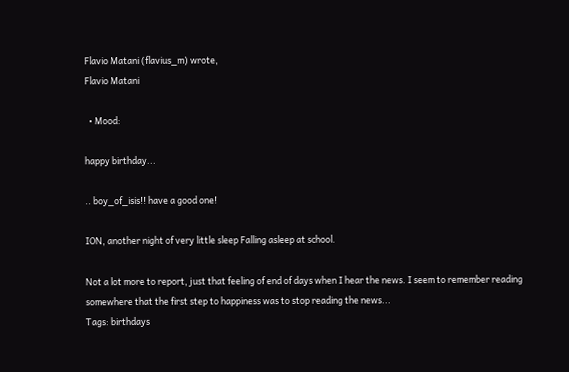Flavio Matani (flavius_m) wrote,
Flavio Matani

  • Mood:

happy birthday...

.. boy_of_isis!! have a good one!

ION, another night of very little sleep Falling asleep at school.

Not a lot more to report, just that feeling of end of days when I hear the news. I seem to remember reading somewhere that the first step to happiness was to stop reading the news...
Tags: birthdays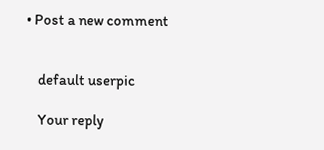• Post a new comment


    default userpic

    Your reply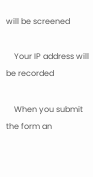will be screened

    Your IP address will be recorded

    When you submit the form an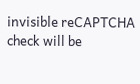invisible reCAPTCHA check will be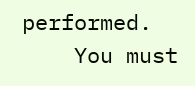performed.
    You must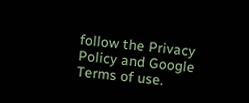follow the Privacy Policy and Google Terms of use.